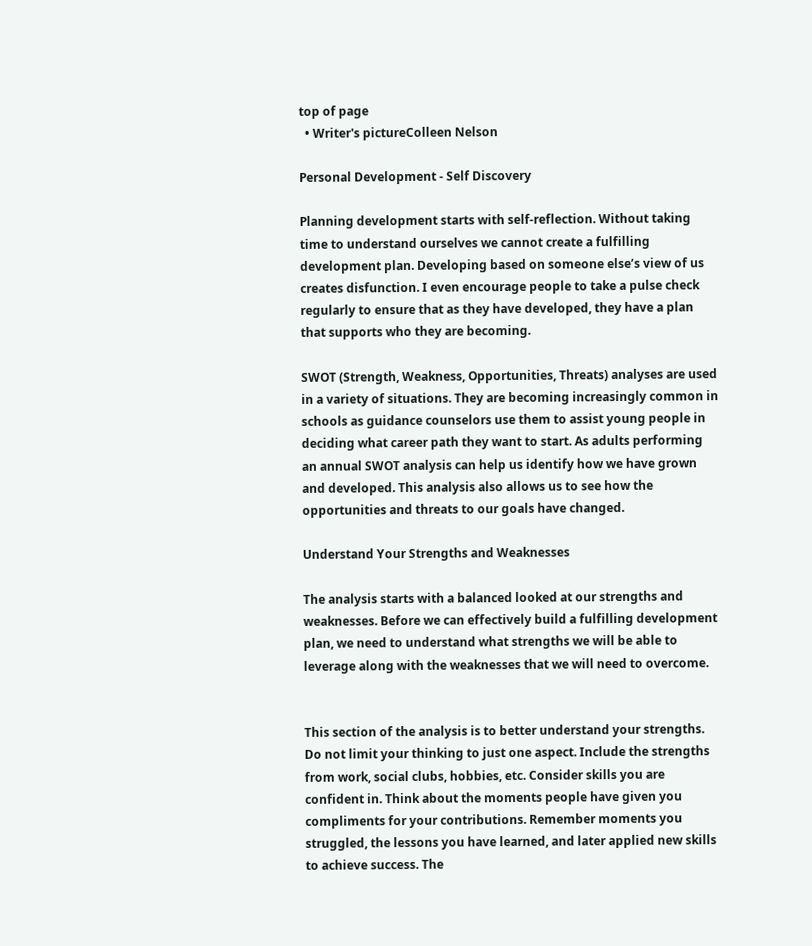top of page
  • Writer's pictureColleen Nelson

Personal Development - Self Discovery

Planning development starts with self-reflection. Without taking time to understand ourselves we cannot create a fulfilling development plan. Developing based on someone else’s view of us creates disfunction. I even encourage people to take a pulse check regularly to ensure that as they have developed, they have a plan that supports who they are becoming.

SWOT (Strength, Weakness, Opportunities, Threats) analyses are used in a variety of situations. They are becoming increasingly common in schools as guidance counselors use them to assist young people in deciding what career path they want to start. As adults performing an annual SWOT analysis can help us identify how we have grown and developed. This analysis also allows us to see how the opportunities and threats to our goals have changed.

Understand Your Strengths and Weaknesses

The analysis starts with a balanced looked at our strengths and weaknesses. Before we can effectively build a fulfilling development plan, we need to understand what strengths we will be able to leverage along with the weaknesses that we will need to overcome.


This section of the analysis is to better understand your strengths. Do not limit your thinking to just one aspect. Include the strengths from work, social clubs, hobbies, etc. Consider skills you are confident in. Think about the moments people have given you compliments for your contributions. Remember moments you struggled, the lessons you have learned, and later applied new skills to achieve success. The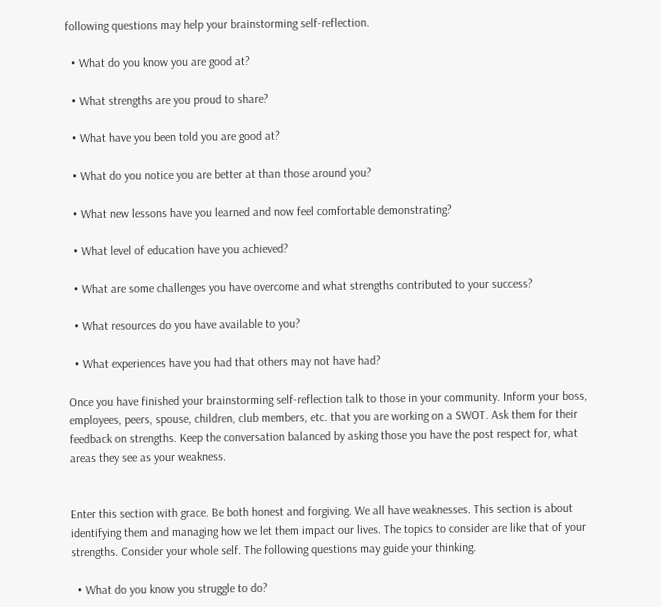following questions may help your brainstorming self-reflection.

  • What do you know you are good at?

  • What strengths are you proud to share?

  • What have you been told you are good at?

  • What do you notice you are better at than those around you?

  • What new lessons have you learned and now feel comfortable demonstrating?

  • What level of education have you achieved?

  • What are some challenges you have overcome and what strengths contributed to your success?

  • What resources do you have available to you?

  • What experiences have you had that others may not have had?

Once you have finished your brainstorming self-reflection talk to those in your community. Inform your boss, employees, peers, spouse, children, club members, etc. that you are working on a SWOT. Ask them for their feedback on strengths. Keep the conversation balanced by asking those you have the post respect for, what areas they see as your weakness.


Enter this section with grace. Be both honest and forgiving. We all have weaknesses. This section is about identifying them and managing how we let them impact our lives. The topics to consider are like that of your strengths. Consider your whole self. The following questions may guide your thinking.

  • What do you know you struggle to do?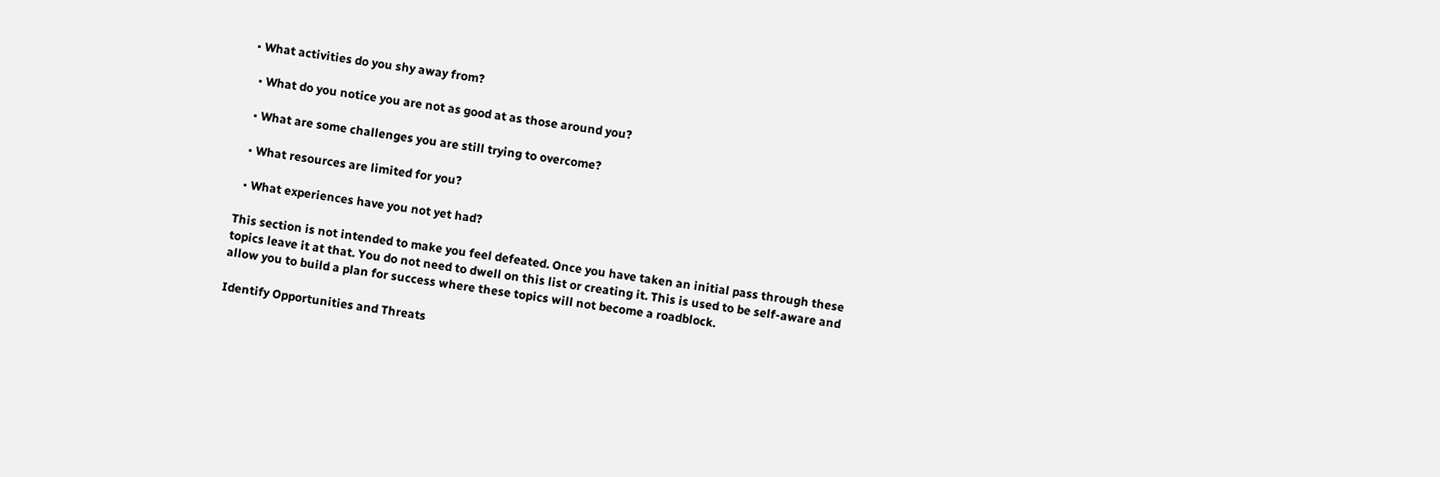• What activities do you shy away from?

  • What do you notice you are not as good at as those around you?

  • What are some challenges you are still trying to overcome?

  • What resources are limited for you?

  • What experiences have you not yet had?

This section is not intended to make you feel defeated. Once you have taken an initial pass through these topics leave it at that. You do not need to dwell on this list or creating it. This is used to be self-aware and allow you to build a plan for success where these topics will not become a roadblock.

Identify Opportunities and Threats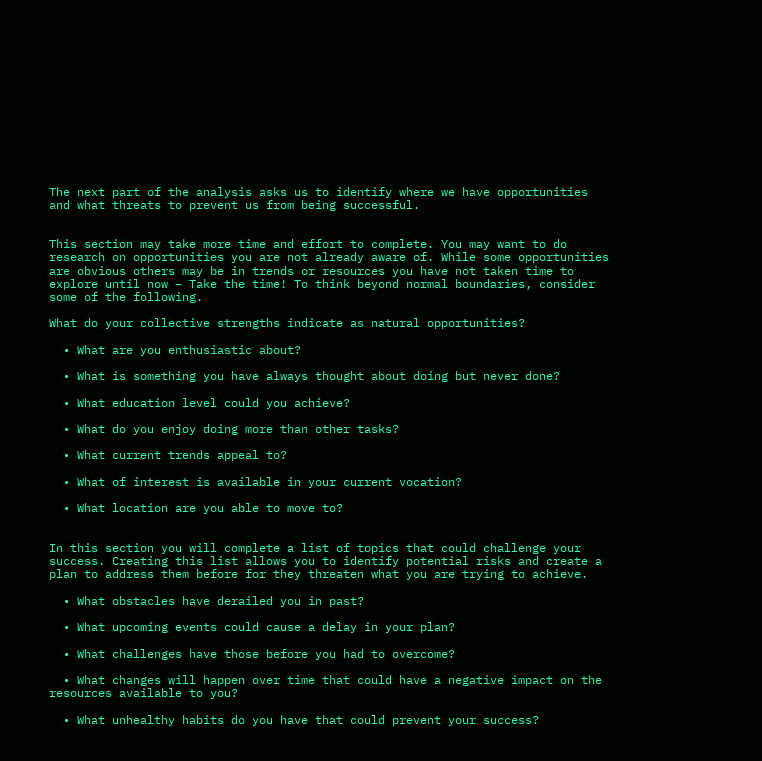The next part of the analysis asks us to identify where we have opportunities and what threats to prevent us from being successful.


This section may take more time and effort to complete. You may want to do research on opportunities you are not already aware of. While some opportunities are obvious others may be in trends or resources you have not taken time to explore until now – Take the time! To think beyond normal boundaries, consider some of the following.

What do your collective strengths indicate as natural opportunities?

  • What are you enthusiastic about?

  • What is something you have always thought about doing but never done?

  • What education level could you achieve?

  • What do you enjoy doing more than other tasks?

  • What current trends appeal to?

  • What of interest is available in your current vocation?

  • What location are you able to move to?


In this section you will complete a list of topics that could challenge your success. Creating this list allows you to identify potential risks and create a plan to address them before for they threaten what you are trying to achieve.

  • What obstacles have derailed you in past?

  • What upcoming events could cause a delay in your plan?

  • What challenges have those before you had to overcome?

  • What changes will happen over time that could have a negative impact on the resources available to you?

  • What unhealthy habits do you have that could prevent your success?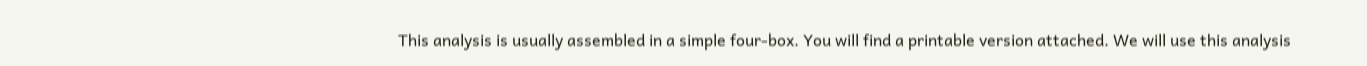This analysis is usually assembled in a simple four-box. You will find a printable version attached. We will use this analysis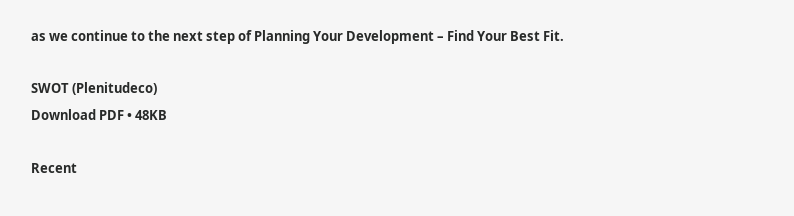as we continue to the next step of Planning Your Development – Find Your Best Fit.

SWOT (Plenitudeco)
Download PDF • 48KB

Recent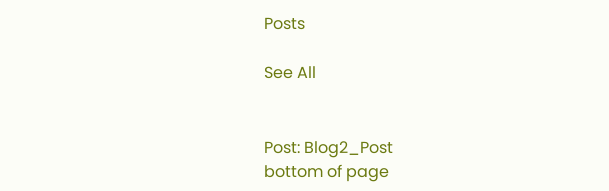Posts

See All


Post: Blog2_Post
bottom of page